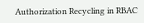Authorization Recycling in RBAC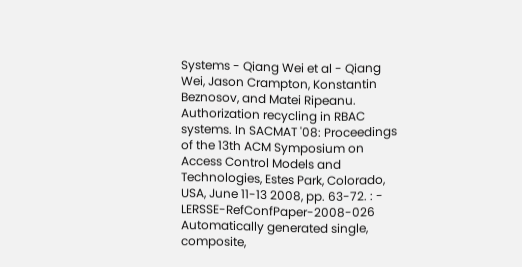Systems - Qiang Wei et al - Qiang Wei, Jason Crampton, Konstantin Beznosov, and Matei Ripeanu. Authorization recycling in RBAC systems. In SACMAT '08: Proceedings of the 13th ACM Symposium on Access Control Models and Technologies, Estes Park, Colorado, USA, June 11-13 2008, pp. 63-72. : - LERSSE-RefConfPaper-2008-026
Automatically generated single, composite,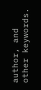author, and other keywords.